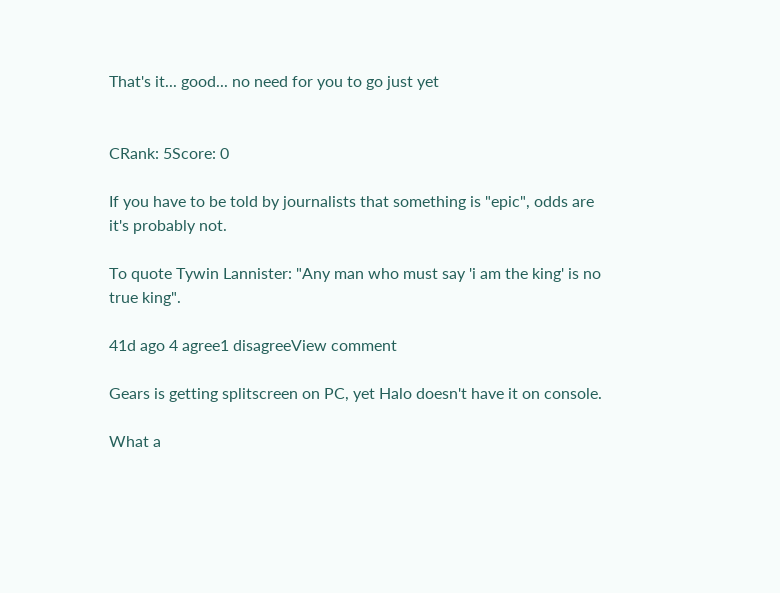That's it... good... no need for you to go just yet


CRank: 5Score: 0

If you have to be told by journalists that something is "epic", odds are it's probably not.

To quote Tywin Lannister: "Any man who must say 'i am the king' is no true king".

41d ago 4 agree1 disagreeView comment

Gears is getting splitscreen on PC, yet Halo doesn't have it on console.

What a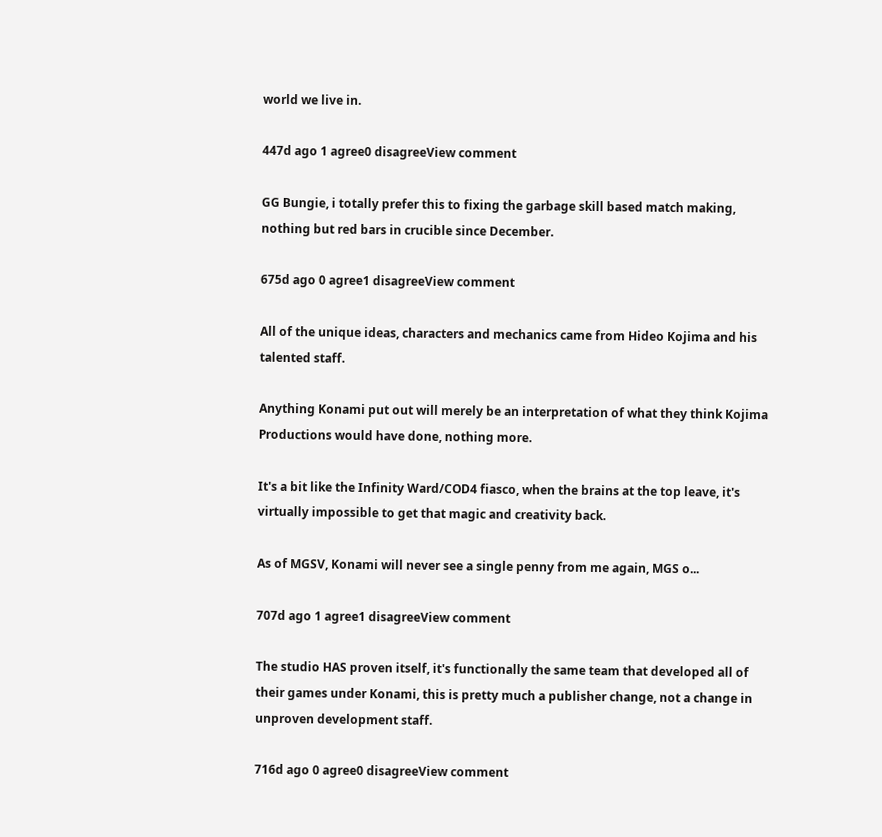world we live in.

447d ago 1 agree0 disagreeView comment

GG Bungie, i totally prefer this to fixing the garbage skill based match making, nothing but red bars in crucible since December.

675d ago 0 agree1 disagreeView comment

All of the unique ideas, characters and mechanics came from Hideo Kojima and his talented staff.

Anything Konami put out will merely be an interpretation of what they think Kojima Productions would have done, nothing more.

It's a bit like the Infinity Ward/COD4 fiasco, when the brains at the top leave, it's virtually impossible to get that magic and creativity back.

As of MGSV, Konami will never see a single penny from me again, MGS o...

707d ago 1 agree1 disagreeView comment

The studio HAS proven itself, it's functionally the same team that developed all of their games under Konami, this is pretty much a publisher change, not a change in unproven development staff.

716d ago 0 agree0 disagreeView comment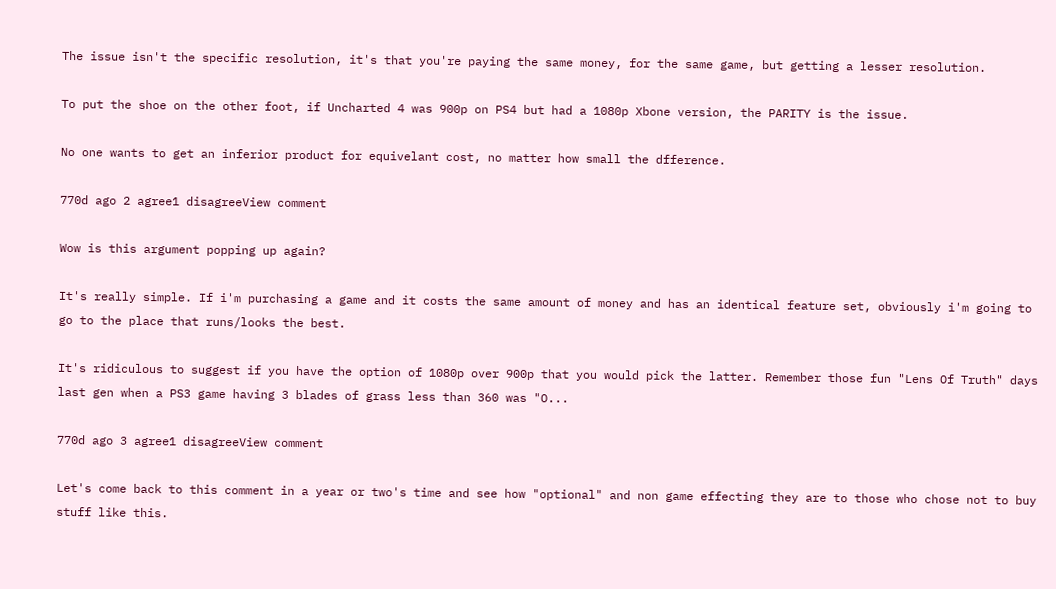The issue isn't the specific resolution, it's that you're paying the same money, for the same game, but getting a lesser resolution.

To put the shoe on the other foot, if Uncharted 4 was 900p on PS4 but had a 1080p Xbone version, the PARITY is the issue.

No one wants to get an inferior product for equivelant cost, no matter how small the dfference.

770d ago 2 agree1 disagreeView comment

Wow is this argument popping up again?

It's really simple. If i'm purchasing a game and it costs the same amount of money and has an identical feature set, obviously i'm going to go to the place that runs/looks the best.

It's ridiculous to suggest if you have the option of 1080p over 900p that you would pick the latter. Remember those fun "Lens Of Truth" days last gen when a PS3 game having 3 blades of grass less than 360 was "O...

770d ago 3 agree1 disagreeView comment

Let's come back to this comment in a year or two's time and see how "optional" and non game effecting they are to those who chose not to buy stuff like this.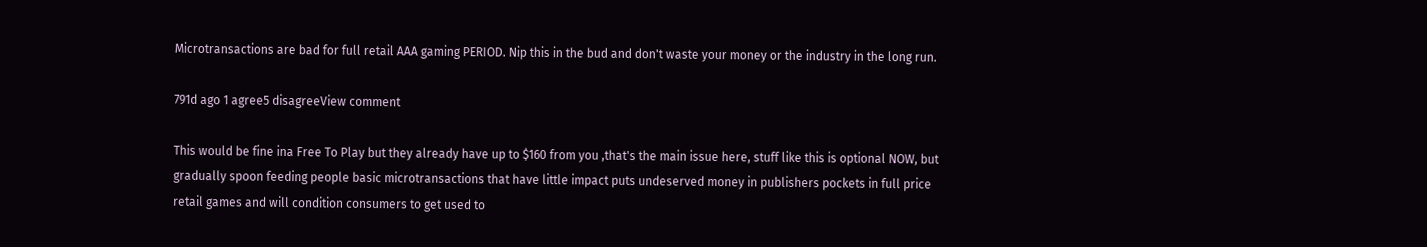Microtransactions are bad for full retail AAA gaming PERIOD. Nip this in the bud and don't waste your money or the industry in the long run.

791d ago 1 agree5 disagreeView comment

This would be fine ina Free To Play but they already have up to $160 from you ,that's the main issue here, stuff like this is optional NOW, but gradually spoon feeding people basic microtransactions that have little impact puts undeserved money in publishers pockets in full price retail games and will condition consumers to get used to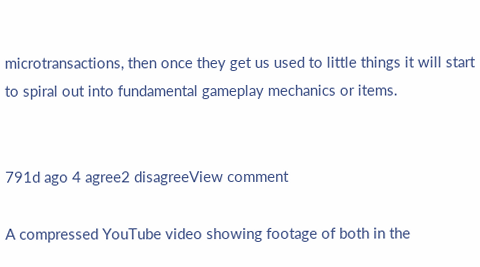microtransactions, then once they get us used to little things it will start to spiral out into fundamental gameplay mechanics or items.


791d ago 4 agree2 disagreeView comment

A compressed YouTube video showing footage of both in the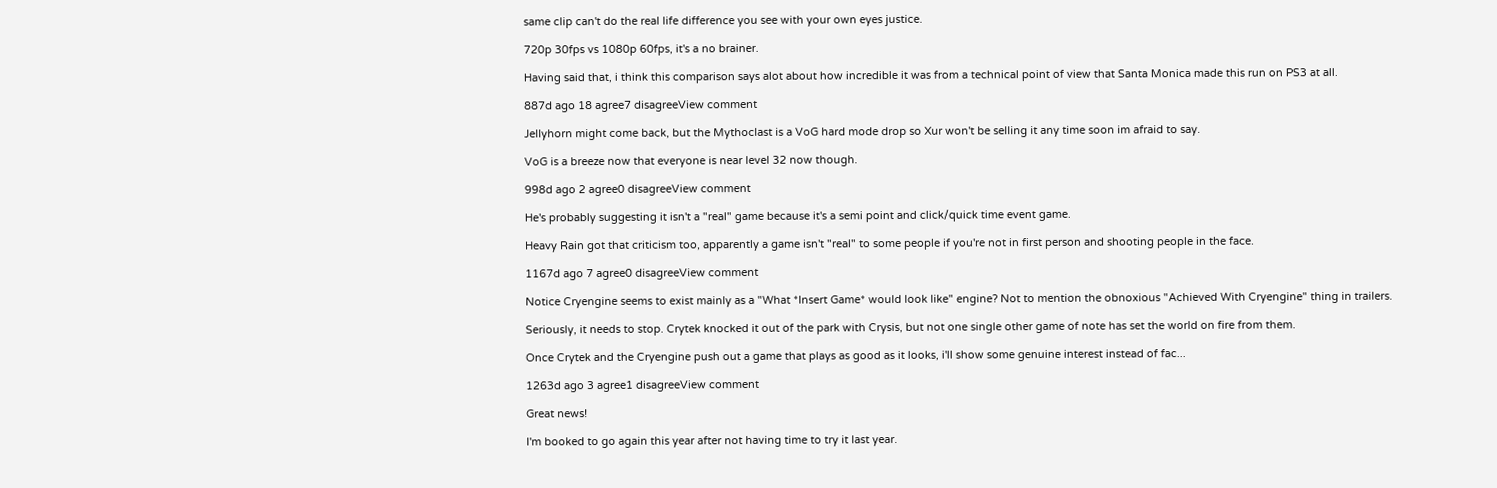same clip can't do the real life difference you see with your own eyes justice.

720p 30fps vs 1080p 60fps, it's a no brainer.

Having said that, i think this comparison says alot about how incredible it was from a technical point of view that Santa Monica made this run on PS3 at all.

887d ago 18 agree7 disagreeView comment

Jellyhorn might come back, but the Mythoclast is a VoG hard mode drop so Xur won't be selling it any time soon im afraid to say.

VoG is a breeze now that everyone is near level 32 now though.

998d ago 2 agree0 disagreeView comment

He's probably suggesting it isn't a "real" game because it's a semi point and click/quick time event game.

Heavy Rain got that criticism too, apparently a game isn't "real" to some people if you're not in first person and shooting people in the face.

1167d ago 7 agree0 disagreeView comment

Notice Cryengine seems to exist mainly as a "What *Insert Game* would look like" engine? Not to mention the obnoxious "Achieved With Cryengine" thing in trailers.

Seriously, it needs to stop. Crytek knocked it out of the park with Crysis, but not one single other game of note has set the world on fire from them.

Once Crytek and the Cryengine push out a game that plays as good as it looks, i'll show some genuine interest instead of fac...

1263d ago 3 agree1 disagreeView comment

Great news!

I'm booked to go again this year after not having time to try it last year.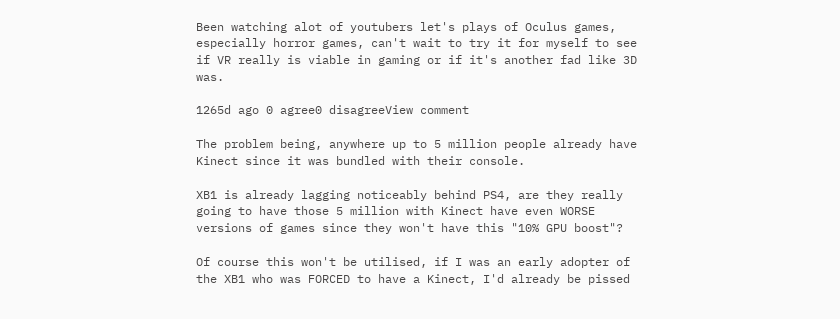Been watching alot of youtubers let's plays of Oculus games, especially horror games, can't wait to try it for myself to see if VR really is viable in gaming or if it's another fad like 3D was.

1265d ago 0 agree0 disagreeView comment

The problem being, anywhere up to 5 million people already have Kinect since it was bundled with their console.

XB1 is already lagging noticeably behind PS4, are they really going to have those 5 million with Kinect have even WORSE versions of games since they won't have this "10% GPU boost"?

Of course this won't be utilised, if I was an early adopter of the XB1 who was FORCED to have a Kinect, I'd already be pissed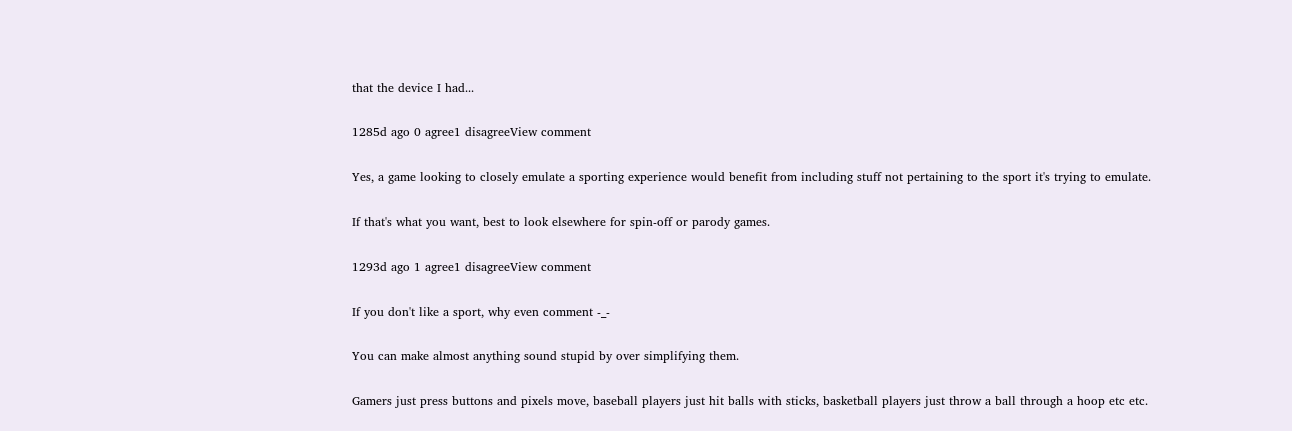that the device I had...

1285d ago 0 agree1 disagreeView comment

Yes, a game looking to closely emulate a sporting experience would benefit from including stuff not pertaining to the sport it's trying to emulate.

If that's what you want, best to look elsewhere for spin-off or parody games.

1293d ago 1 agree1 disagreeView comment

If you don't like a sport, why even comment -_-

You can make almost anything sound stupid by over simplifying them.

Gamers just press buttons and pixels move, baseball players just hit balls with sticks, basketball players just throw a ball through a hoop etc etc.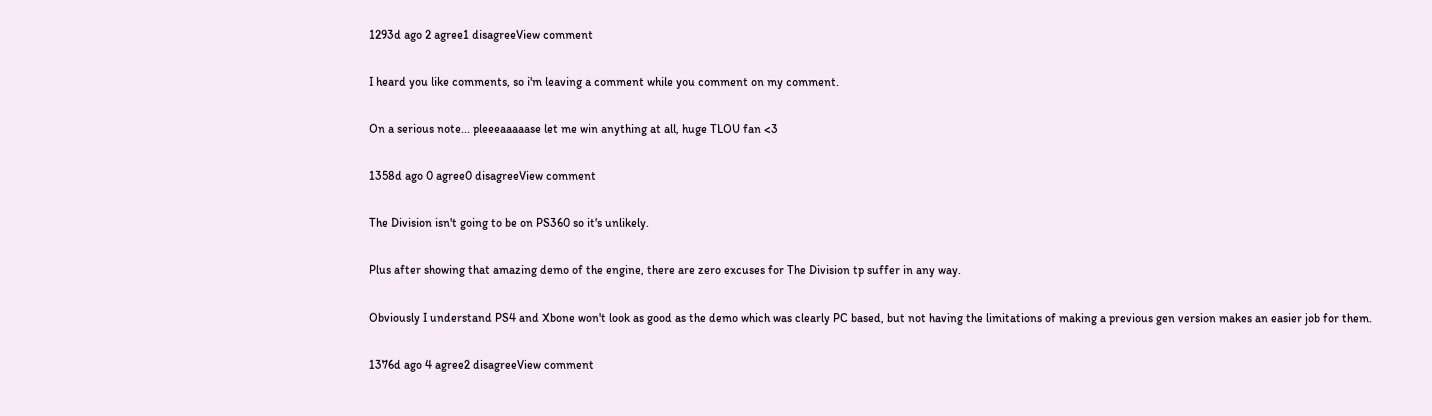1293d ago 2 agree1 disagreeView comment

I heard you like comments, so i'm leaving a comment while you comment on my comment.

On a serious note... pleeeaaaaase let me win anything at all, huge TLOU fan <3

1358d ago 0 agree0 disagreeView comment

The Division isn't going to be on PS360 so it's unlikely.

Plus after showing that amazing demo of the engine, there are zero excuses for The Division tp suffer in any way.

Obviously I understand PS4 and Xbone won't look as good as the demo which was clearly PC based, but not having the limitations of making a previous gen version makes an easier job for them.

1376d ago 4 agree2 disagreeView comment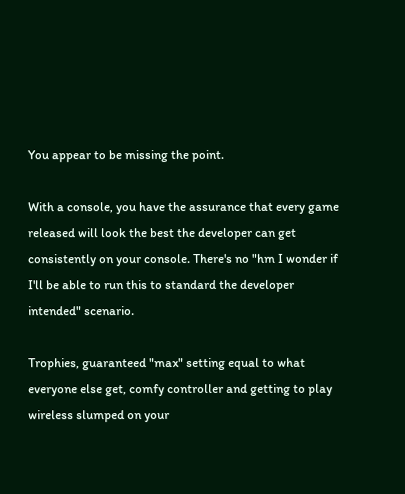You appear to be missing the point.

With a console, you have the assurance that every game released will look the best the developer can get consistently on your console. There's no "hm I wonder if I'll be able to run this to standard the developer intended" scenario.

Trophies, guaranteed "max" setting equal to what everyone else get, comfy controller and getting to play wireless slumped on your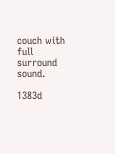couch with full surround sound.

1383d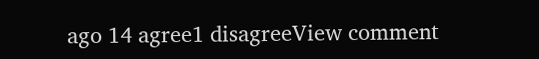ago 14 agree1 disagreeView comment